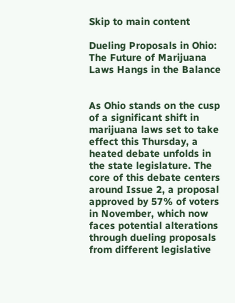Skip to main content

Dueling Proposals in Ohio: The Future of Marijuana Laws Hangs in the Balance


As Ohio stands on the cusp of a significant shift in marijuana laws set to take effect this Thursday, a heated debate unfolds in the state legislature. The core of this debate centers around Issue 2, a proposal approved by 57% of voters in November, which now faces potential alterations through dueling proposals from different legislative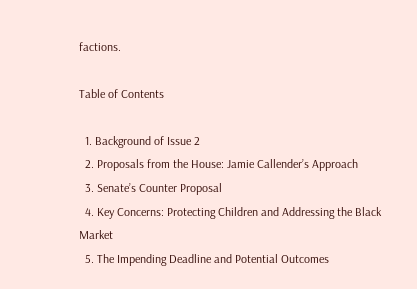factions.

Table of Contents

  1. Background of Issue 2
  2. Proposals from the House: Jamie Callender’s Approach
  3. Senate’s Counter Proposal
  4. Key Concerns: Protecting Children and Addressing the Black Market
  5. The Impending Deadline and Potential Outcomes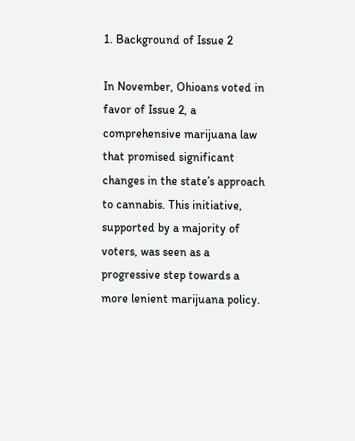1. Background of Issue 2

In November, Ohioans voted in favor of Issue 2, a comprehensive marijuana law that promised significant changes in the state’s approach to cannabis. This initiative, supported by a majority of voters, was seen as a progressive step towards a more lenient marijuana policy.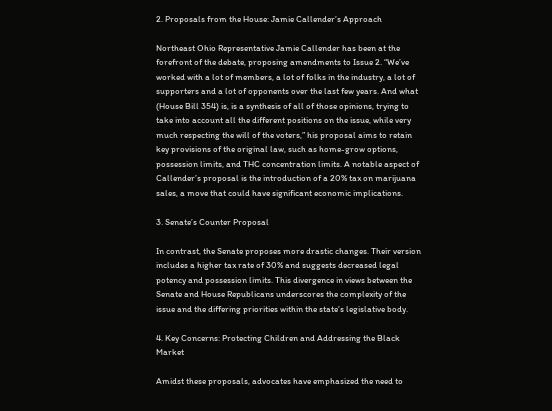2. Proposals from the House: Jamie Callender’s Approach

Northeast Ohio Representative Jamie Callender has been at the forefront of the debate, proposing amendments to Issue 2. “We’ve worked with a lot of members, a lot of folks in the industry, a lot of supporters and a lot of opponents over the last few years. And what (House Bill 354) is, is a synthesis of all of those opinions, trying to take into account all the different positions on the issue, while very much respecting the will of the voters,” his proposal aims to retain key provisions of the original law, such as home-grow options, possession limits, and THC concentration limits. A notable aspect of Callender’s proposal is the introduction of a 20% tax on marijuana sales, a move that could have significant economic implications.

3. Senate’s Counter Proposal

In contrast, the Senate proposes more drastic changes. Their version includes a higher tax rate of 30% and suggests decreased legal potency and possession limits. This divergence in views between the Senate and House Republicans underscores the complexity of the issue and the differing priorities within the state’s legislative body.

4. Key Concerns: Protecting Children and Addressing the Black Market

Amidst these proposals, advocates have emphasized the need to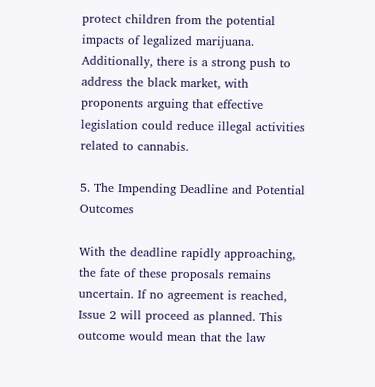protect children from the potential impacts of legalized marijuana. Additionally, there is a strong push to address the black market, with proponents arguing that effective legislation could reduce illegal activities related to cannabis.

5. The Impending Deadline and Potential Outcomes

With the deadline rapidly approaching, the fate of these proposals remains uncertain. If no agreement is reached, Issue 2 will proceed as planned. This outcome would mean that the law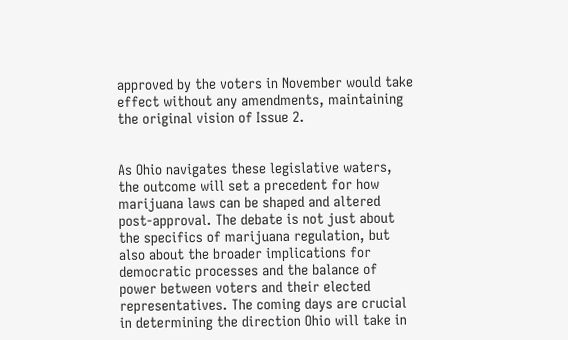approved by the voters in November would take effect without any amendments, maintaining the original vision of Issue 2.


As Ohio navigates these legislative waters, the outcome will set a precedent for how marijuana laws can be shaped and altered post-approval. The debate is not just about the specifics of marijuana regulation, but also about the broader implications for democratic processes and the balance of power between voters and their elected representatives. The coming days are crucial in determining the direction Ohio will take in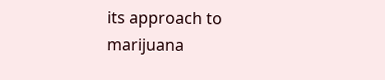its approach to marijuana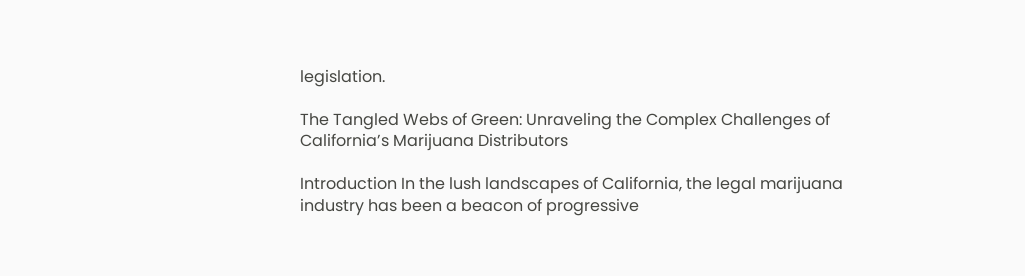legislation.

The Tangled Webs of Green: Unraveling the Complex Challenges of California’s Marijuana Distributors

Introduction In the lush landscapes of California, the legal marijuana industry has been a beacon of progressive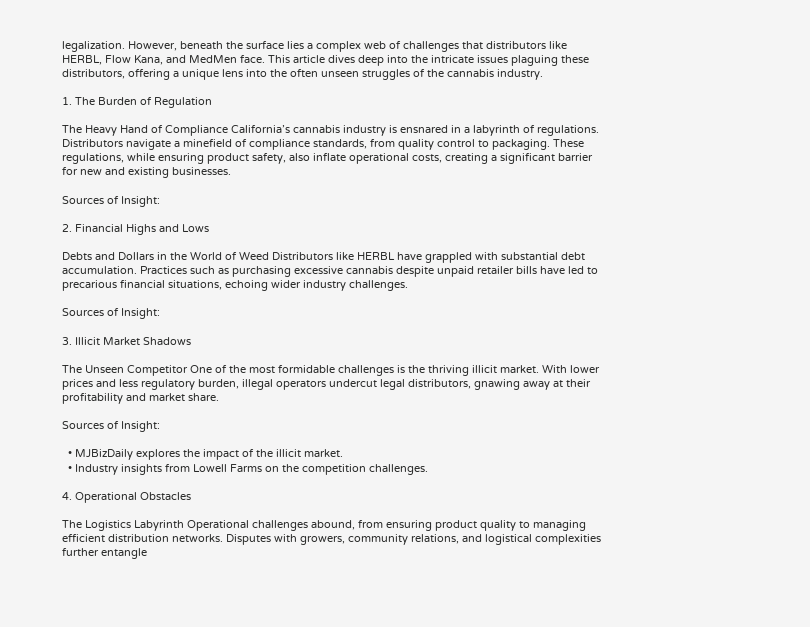legalization. However, beneath the surface lies a complex web of challenges that distributors like HERBL, Flow Kana, and MedMen face. This article dives deep into the intricate issues plaguing these distributors, offering a unique lens into the often unseen struggles of the cannabis industry.

1. The Burden of Regulation

The Heavy Hand of Compliance California’s cannabis industry is ensnared in a labyrinth of regulations. Distributors navigate a minefield of compliance standards, from quality control to packaging. These regulations, while ensuring product safety, also inflate operational costs, creating a significant barrier for new and existing businesses.

Sources of Insight:

2. Financial Highs and Lows

Debts and Dollars in the World of Weed Distributors like HERBL have grappled with substantial debt accumulation. Practices such as purchasing excessive cannabis despite unpaid retailer bills have led to precarious financial situations, echoing wider industry challenges.

Sources of Insight:

3. Illicit Market Shadows

The Unseen Competitor One of the most formidable challenges is the thriving illicit market. With lower prices and less regulatory burden, illegal operators undercut legal distributors, gnawing away at their profitability and market share.

Sources of Insight:

  • MJBizDaily explores the impact of the illicit market.
  • Industry insights from Lowell Farms on the competition challenges.

4. Operational Obstacles

The Logistics Labyrinth Operational challenges abound, from ensuring product quality to managing efficient distribution networks. Disputes with growers, community relations, and logistical complexities further entangle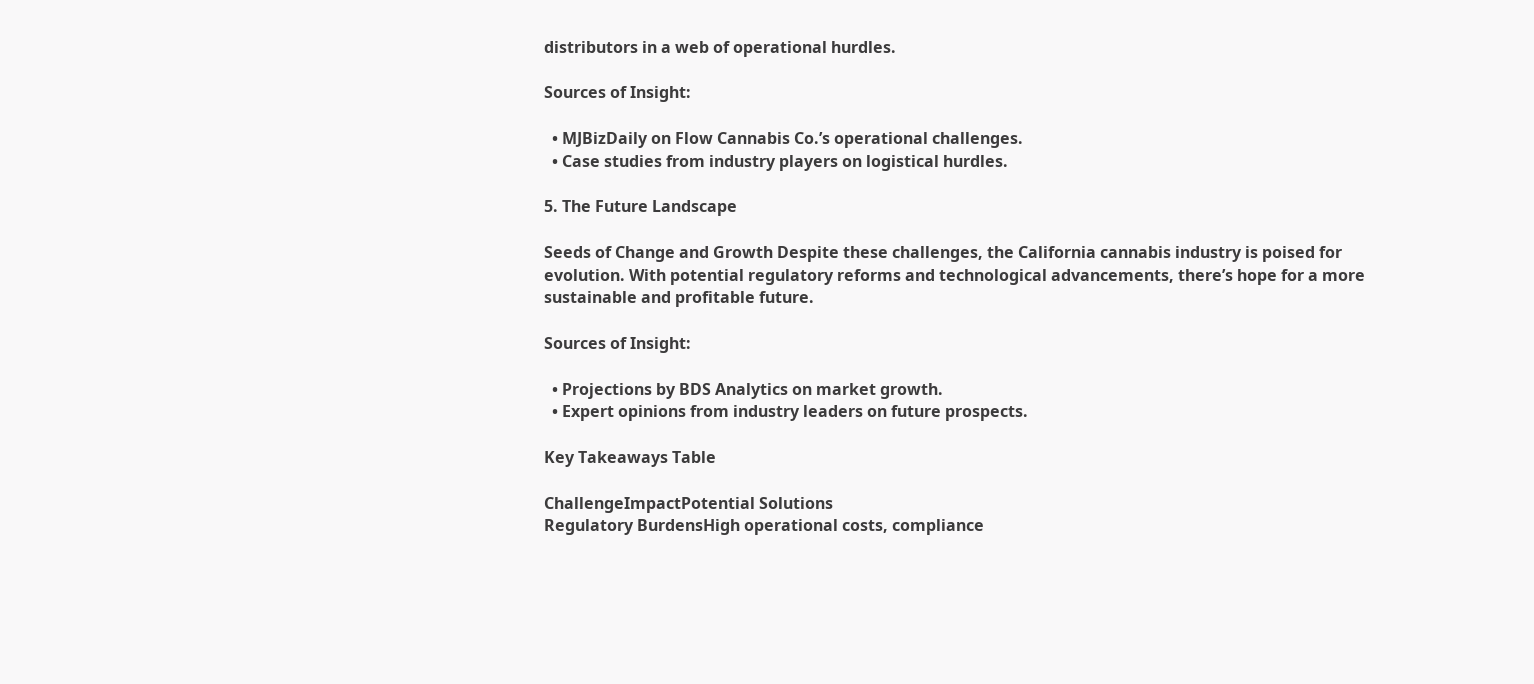distributors in a web of operational hurdles.

Sources of Insight:

  • MJBizDaily on Flow Cannabis Co.’s operational challenges.
  • Case studies from industry players on logistical hurdles.

5. The Future Landscape

Seeds of Change and Growth Despite these challenges, the California cannabis industry is poised for evolution. With potential regulatory reforms and technological advancements, there’s hope for a more sustainable and profitable future.

Sources of Insight:

  • Projections by BDS Analytics on market growth.
  • Expert opinions from industry leaders on future prospects.

Key Takeaways Table

ChallengeImpactPotential Solutions
Regulatory BurdensHigh operational costs, compliance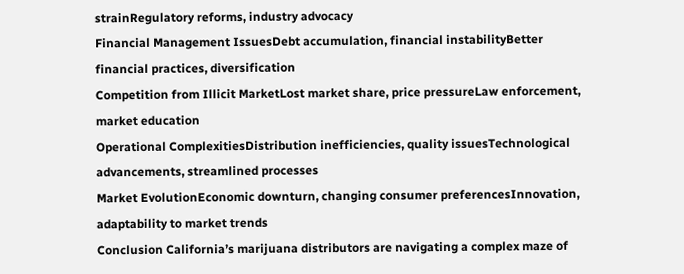strainRegulatory reforms, industry advocacy
Financial Management IssuesDebt accumulation, financial instabilityBetter financial practices, diversification
Competition from Illicit MarketLost market share, price pressureLaw enforcement, market education
Operational ComplexitiesDistribution inefficiencies, quality issuesTechnological advancements, streamlined processes
Market EvolutionEconomic downturn, changing consumer preferencesInnovation, adaptability to market trends
Conclusion California’s marijuana distributors are navigating a complex maze of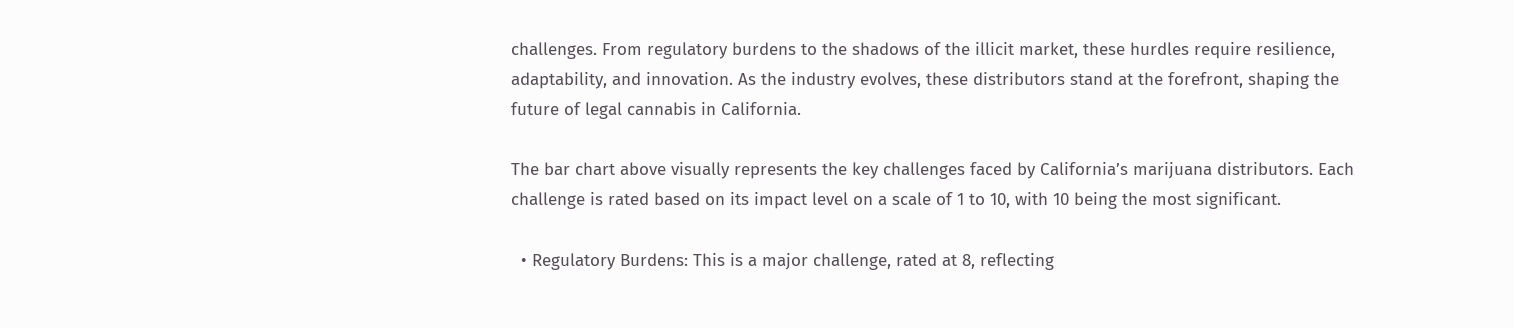challenges. From regulatory burdens to the shadows of the illicit market, these hurdles require resilience, adaptability, and innovation. As the industry evolves, these distributors stand at the forefront, shaping the future of legal cannabis in California.

The bar chart above visually represents the key challenges faced by California’s marijuana distributors. Each challenge is rated based on its impact level on a scale of 1 to 10, with 10 being the most significant.

  • Regulatory Burdens: This is a major challenge, rated at 8, reflecting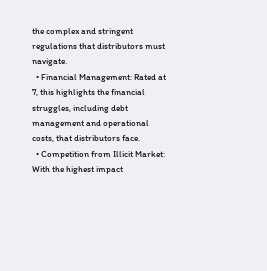the complex and stringent regulations that distributors must navigate.
  • Financial Management: Rated at 7, this highlights the financial struggles, including debt management and operational costs, that distributors face.
  • Competition from Illicit Market: With the highest impact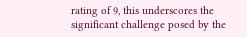rating of 9, this underscores the significant challenge posed by the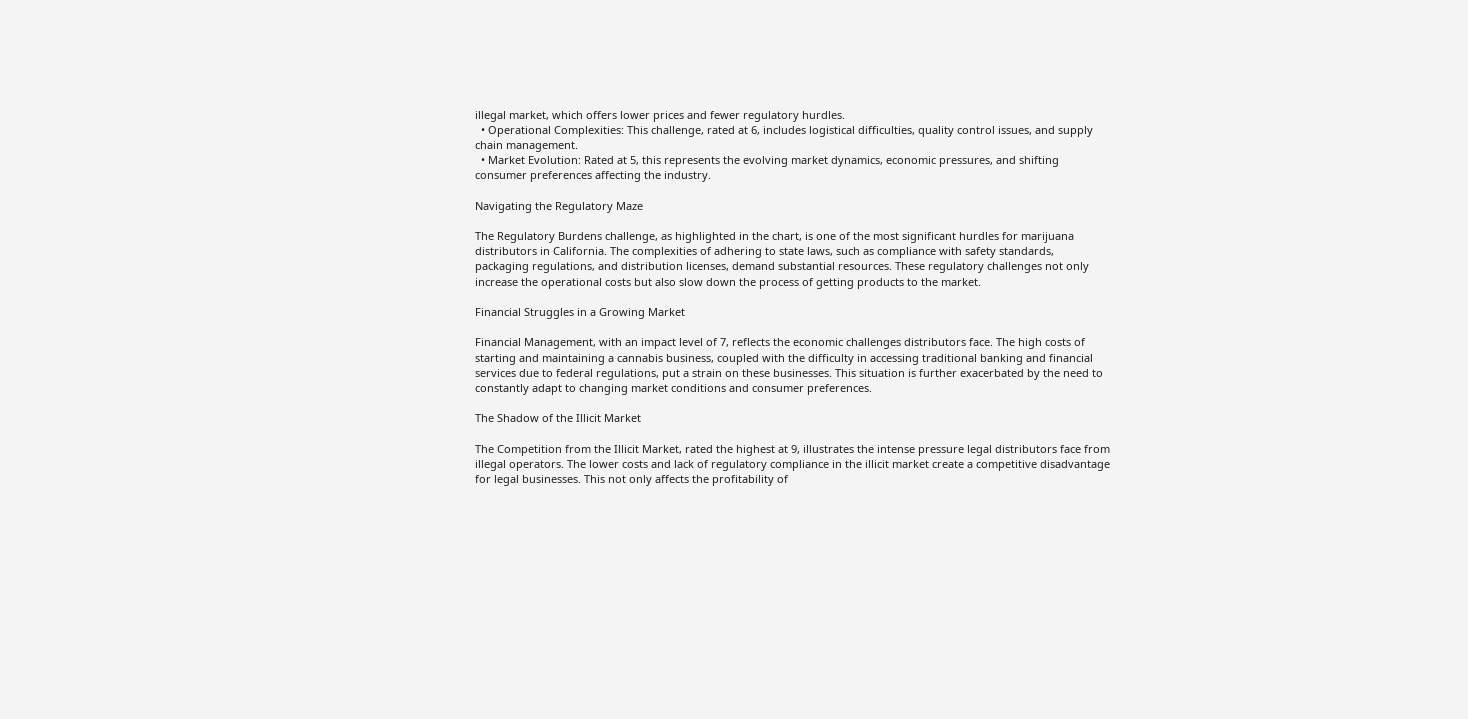illegal market, which offers lower prices and fewer regulatory hurdles.
  • Operational Complexities: This challenge, rated at 6, includes logistical difficulties, quality control issues, and supply chain management.
  • Market Evolution: Rated at 5, this represents the evolving market dynamics, economic pressures, and shifting consumer preferences affecting the industry.

Navigating the Regulatory Maze

The Regulatory Burdens challenge, as highlighted in the chart, is one of the most significant hurdles for marijuana distributors in California. The complexities of adhering to state laws, such as compliance with safety standards, packaging regulations, and distribution licenses, demand substantial resources. These regulatory challenges not only increase the operational costs but also slow down the process of getting products to the market.

Financial Struggles in a Growing Market

Financial Management, with an impact level of 7, reflects the economic challenges distributors face. The high costs of starting and maintaining a cannabis business, coupled with the difficulty in accessing traditional banking and financial services due to federal regulations, put a strain on these businesses. This situation is further exacerbated by the need to constantly adapt to changing market conditions and consumer preferences.

The Shadow of the Illicit Market

The Competition from the Illicit Market, rated the highest at 9, illustrates the intense pressure legal distributors face from illegal operators. The lower costs and lack of regulatory compliance in the illicit market create a competitive disadvantage for legal businesses. This not only affects the profitability of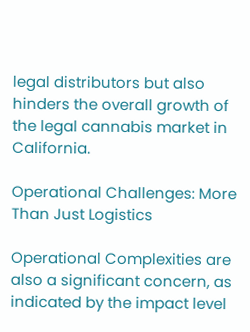legal distributors but also hinders the overall growth of the legal cannabis market in California.

Operational Challenges: More Than Just Logistics

Operational Complexities are also a significant concern, as indicated by the impact level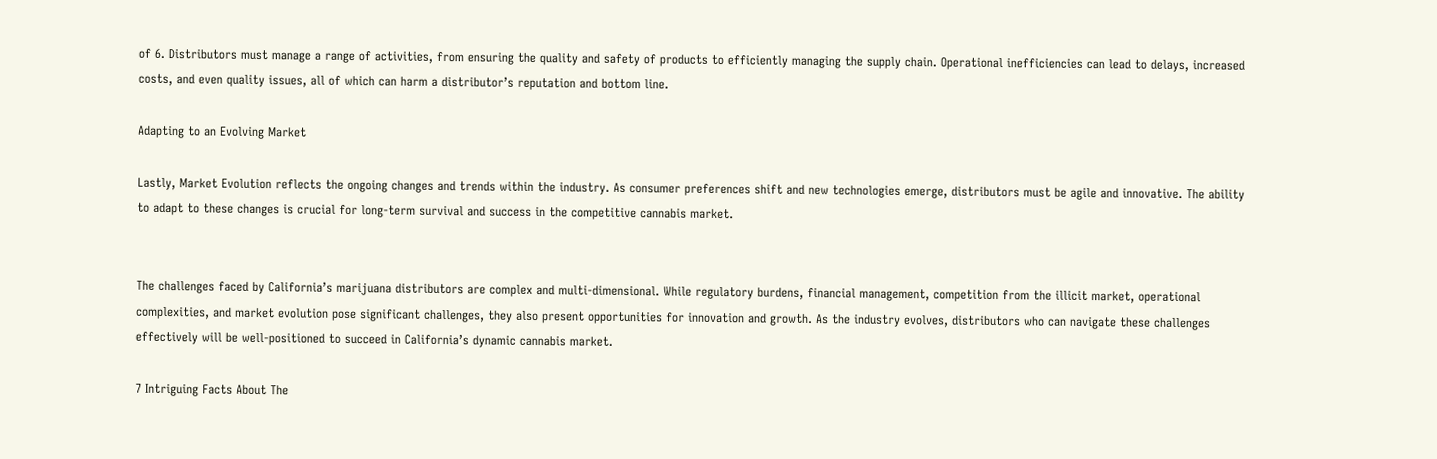of 6. Distributors must manage a range of activities, from ensuring the quality and safety of products to efficiently managing the supply chain. Operational inefficiencies can lead to delays, increased costs, and even quality issues, all of which can harm a distributor’s reputation and bottom line.

Adapting to an Evolving Market

Lastly, Market Evolution reflects the ongoing changes and trends within the industry. As consumer preferences shift and new technologies emerge, distributors must be agile and innovative. The ability to adapt to these changes is crucial for long-term survival and success in the competitive cannabis market.


The challenges faced by California’s marijuana distributors are complex and multi-dimensional. While regulatory burdens, financial management, competition from the illicit market, operational complexities, and market evolution pose significant challenges, they also present opportunities for innovation and growth. As the industry evolves, distributors who can navigate these challenges effectively will be well-positioned to succeed in California’s dynamic cannabis market.

7 Intriguing Facts About The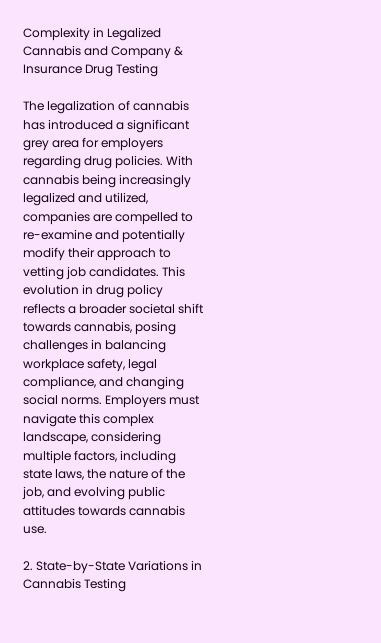Complexity in Legalized Cannabis and Company & Insurance Drug Testing

The legalization of cannabis has introduced a significant grey area for employers regarding drug policies. With cannabis being increasingly legalized and utilized, companies are compelled to re-examine and potentially modify their approach to vetting job candidates. This evolution in drug policy reflects a broader societal shift towards cannabis, posing challenges in balancing workplace safety, legal compliance, and changing social norms. Employers must navigate this complex landscape, considering multiple factors, including state laws, the nature of the job, and evolving public attitudes towards cannabis use.

2. State-by-State Variations in Cannabis Testing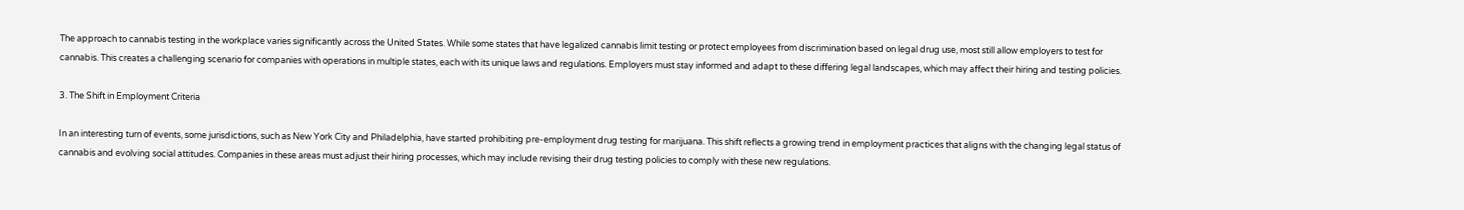The approach to cannabis testing in the workplace varies significantly across the United States. While some states that have legalized cannabis limit testing or protect employees from discrimination based on legal drug use, most still allow employers to test for cannabis. This creates a challenging scenario for companies with operations in multiple states, each with its unique laws and regulations. Employers must stay informed and adapt to these differing legal landscapes, which may affect their hiring and testing policies.

3. The Shift in Employment Criteria

In an interesting turn of events, some jurisdictions, such as New York City and Philadelphia, have started prohibiting pre-employment drug testing for marijuana. This shift reflects a growing trend in employment practices that aligns with the changing legal status of cannabis and evolving social attitudes. Companies in these areas must adjust their hiring processes, which may include revising their drug testing policies to comply with these new regulations.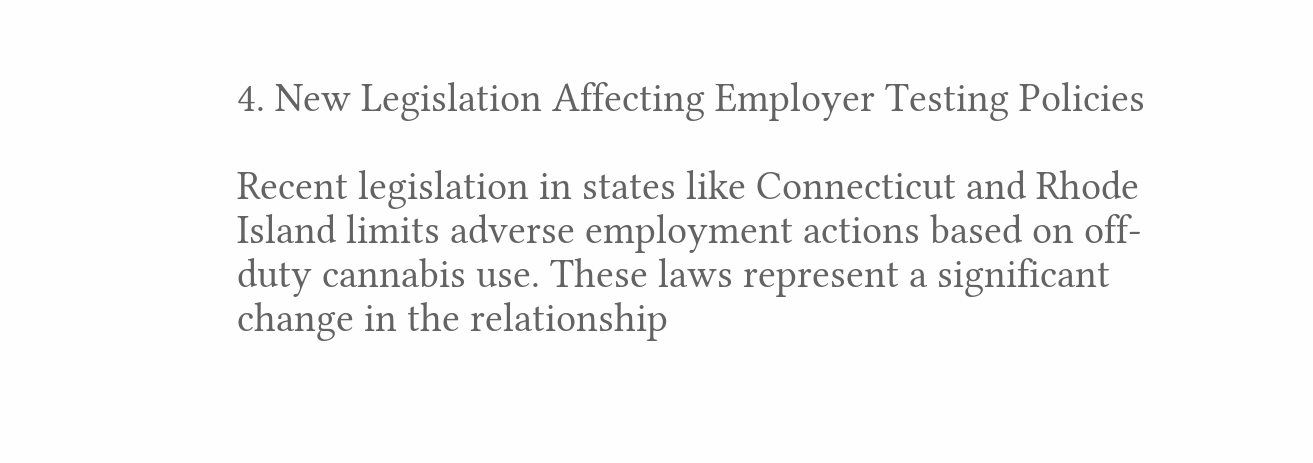4. New Legislation Affecting Employer Testing Policies

Recent legislation in states like Connecticut and Rhode Island limits adverse employment actions based on off-duty cannabis use. These laws represent a significant change in the relationship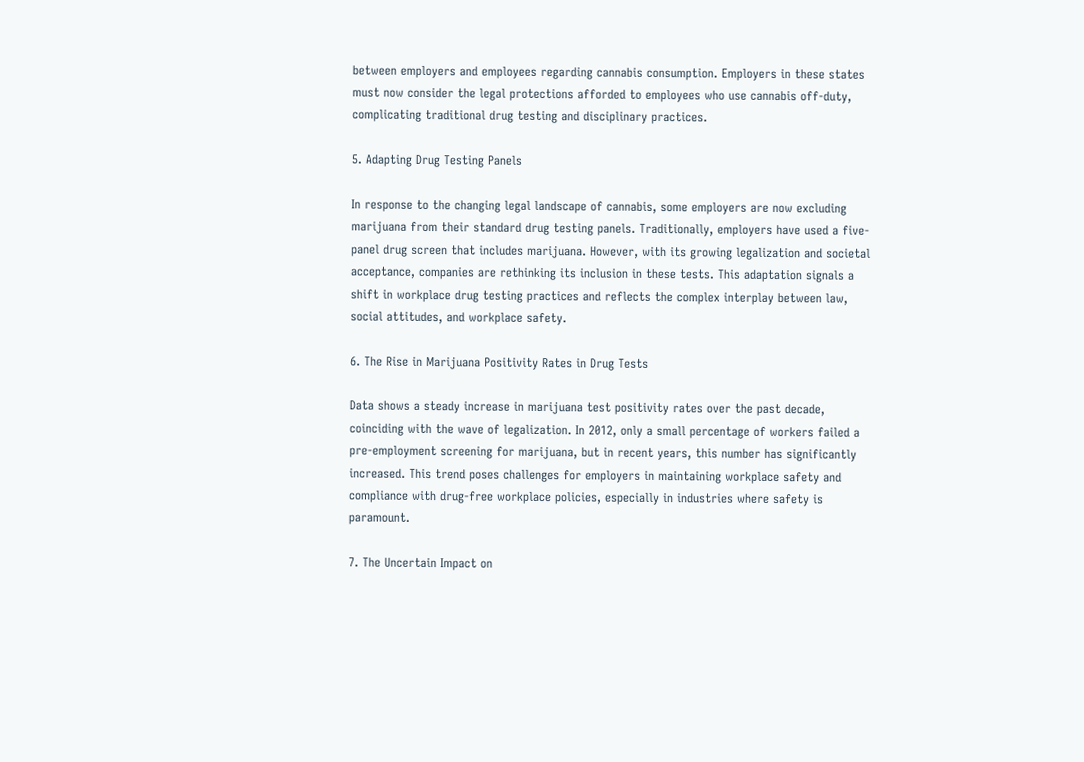between employers and employees regarding cannabis consumption. Employers in these states must now consider the legal protections afforded to employees who use cannabis off-duty, complicating traditional drug testing and disciplinary practices.

5. Adapting Drug Testing Panels

In response to the changing legal landscape of cannabis, some employers are now excluding marijuana from their standard drug testing panels. Traditionally, employers have used a five-panel drug screen that includes marijuana. However, with its growing legalization and societal acceptance, companies are rethinking its inclusion in these tests. This adaptation signals a shift in workplace drug testing practices and reflects the complex interplay between law, social attitudes, and workplace safety.

6. The Rise in Marijuana Positivity Rates in Drug Tests

Data shows a steady increase in marijuana test positivity rates over the past decade, coinciding with the wave of legalization. In 2012, only a small percentage of workers failed a pre-employment screening for marijuana, but in recent years, this number has significantly increased. This trend poses challenges for employers in maintaining workplace safety and compliance with drug-free workplace policies, especially in industries where safety is paramount.

7. The Uncertain Impact on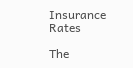Insurance Rates

The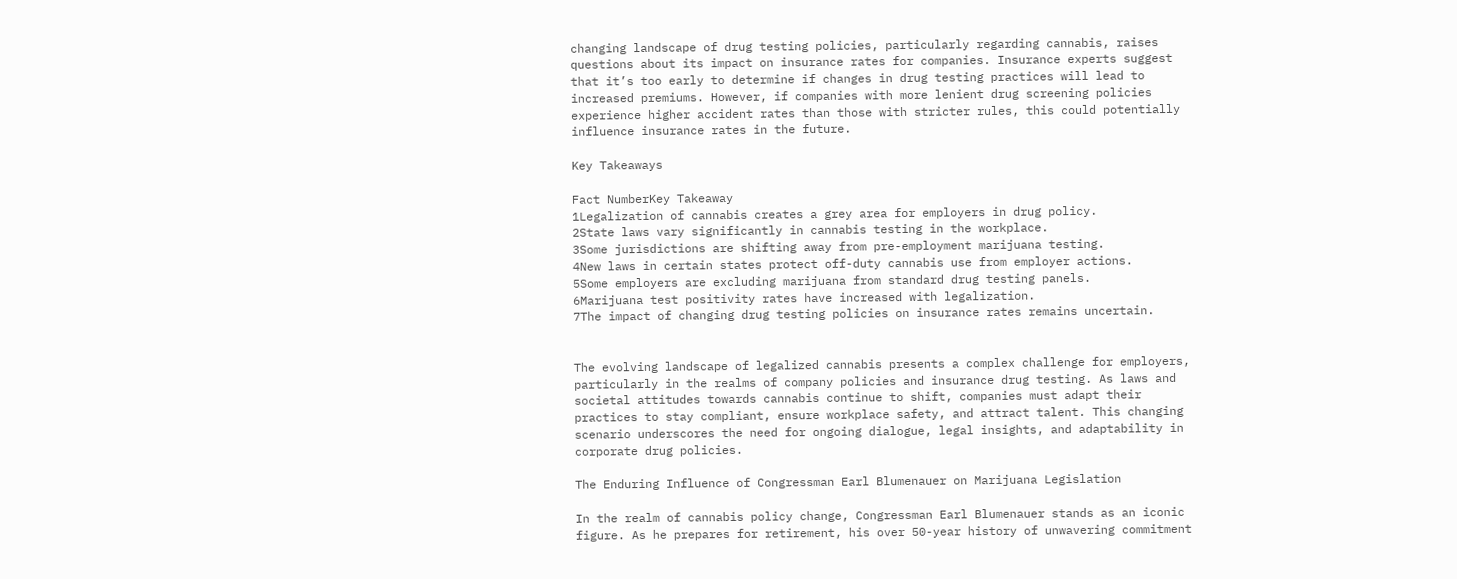changing landscape of drug testing policies, particularly regarding cannabis, raises questions about its impact on insurance rates for companies. Insurance experts suggest that it’s too early to determine if changes in drug testing practices will lead to increased premiums. However, if companies with more lenient drug screening policies experience higher accident rates than those with stricter rules, this could potentially influence insurance rates in the future.

Key Takeaways

Fact NumberKey Takeaway
1Legalization of cannabis creates a grey area for employers in drug policy.
2State laws vary significantly in cannabis testing in the workplace.
3Some jurisdictions are shifting away from pre-employment marijuana testing.
4New laws in certain states protect off-duty cannabis use from employer actions.
5Some employers are excluding marijuana from standard drug testing panels.
6Marijuana test positivity rates have increased with legalization.
7The impact of changing drug testing policies on insurance rates remains uncertain.


The evolving landscape of legalized cannabis presents a complex challenge for employers, particularly in the realms of company policies and insurance drug testing. As laws and societal attitudes towards cannabis continue to shift, companies must adapt their practices to stay compliant, ensure workplace safety, and attract talent. This changing scenario underscores the need for ongoing dialogue, legal insights, and adaptability in corporate drug policies.

The Enduring Influence of Congressman Earl Blumenauer on Marijuana Legislation

In the realm of cannabis policy change, Congressman Earl Blumenauer stands as an iconic figure. As he prepares for retirement, his over 50-year history of unwavering commitment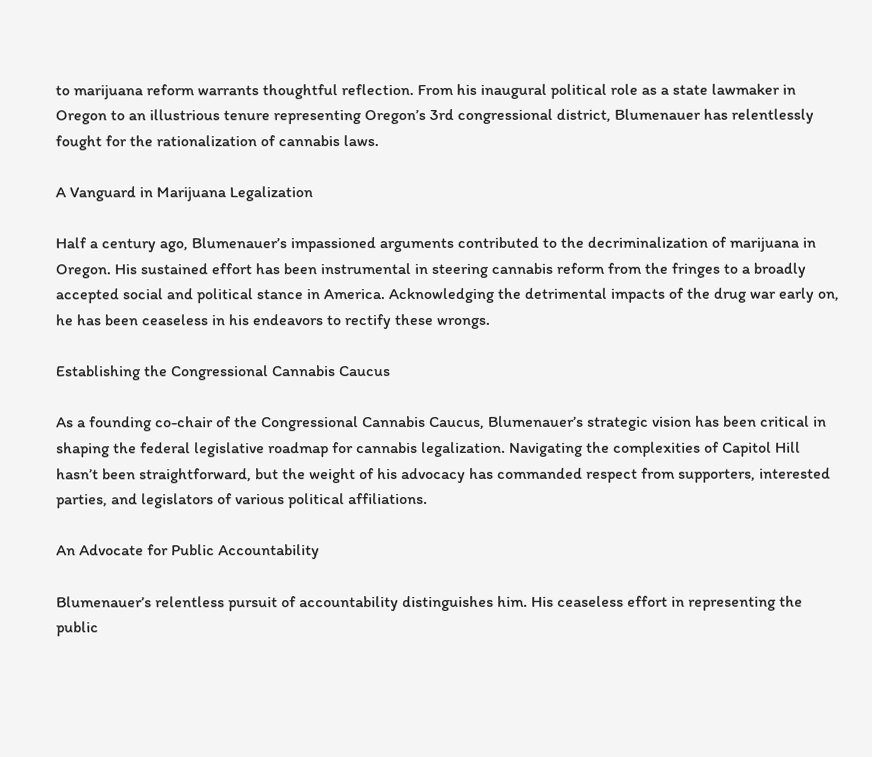to marijuana reform warrants thoughtful reflection. From his inaugural political role as a state lawmaker in Oregon to an illustrious tenure representing Oregon’s 3rd congressional district, Blumenauer has relentlessly fought for the rationalization of cannabis laws.

A Vanguard in Marijuana Legalization

Half a century ago, Blumenauer’s impassioned arguments contributed to the decriminalization of marijuana in Oregon. His sustained effort has been instrumental in steering cannabis reform from the fringes to a broadly accepted social and political stance in America. Acknowledging the detrimental impacts of the drug war early on, he has been ceaseless in his endeavors to rectify these wrongs.

Establishing the Congressional Cannabis Caucus

As a founding co-chair of the Congressional Cannabis Caucus, Blumenauer’s strategic vision has been critical in shaping the federal legislative roadmap for cannabis legalization. Navigating the complexities of Capitol Hill hasn’t been straightforward, but the weight of his advocacy has commanded respect from supporters, interested parties, and legislators of various political affiliations.

An Advocate for Public Accountability

Blumenauer’s relentless pursuit of accountability distinguishes him. His ceaseless effort in representing the public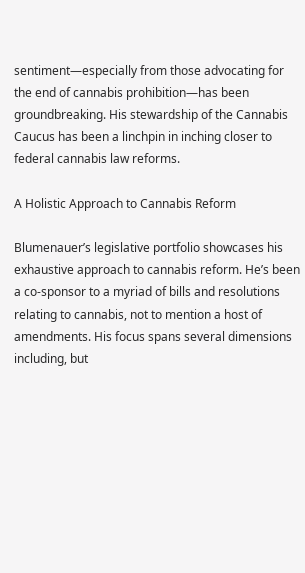sentiment—especially from those advocating for the end of cannabis prohibition—has been groundbreaking. His stewardship of the Cannabis Caucus has been a linchpin in inching closer to federal cannabis law reforms.

A Holistic Approach to Cannabis Reform

Blumenauer’s legislative portfolio showcases his exhaustive approach to cannabis reform. He’s been a co-sponsor to a myriad of bills and resolutions relating to cannabis, not to mention a host of amendments. His focus spans several dimensions including, but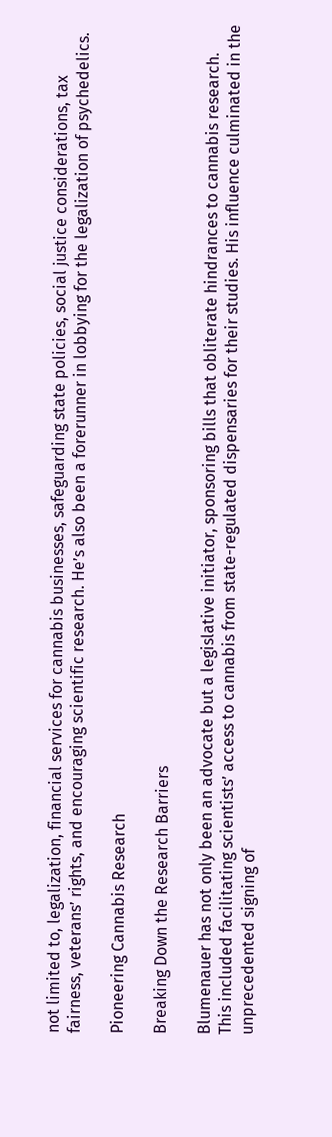not limited to, legalization, financial services for cannabis businesses, safeguarding state policies, social justice considerations, tax fairness, veterans’ rights, and encouraging scientific research. He’s also been a forerunner in lobbying for the legalization of psychedelics.

Pioneering Cannabis Research

Breaking Down the Research Barriers

Blumenauer has not only been an advocate but a legislative initiator, sponsoring bills that obliterate hindrances to cannabis research. This included facilitating scientists’ access to cannabis from state-regulated dispensaries for their studies. His influence culminated in the unprecedented signing of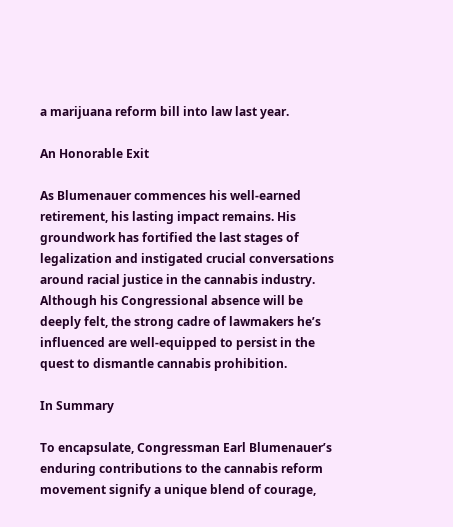a marijuana reform bill into law last year.

An Honorable Exit

As Blumenauer commences his well-earned retirement, his lasting impact remains. His groundwork has fortified the last stages of legalization and instigated crucial conversations around racial justice in the cannabis industry. Although his Congressional absence will be deeply felt, the strong cadre of lawmakers he’s influenced are well-equipped to persist in the quest to dismantle cannabis prohibition.

In Summary

To encapsulate, Congressman Earl Blumenauer’s enduring contributions to the cannabis reform movement signify a unique blend of courage,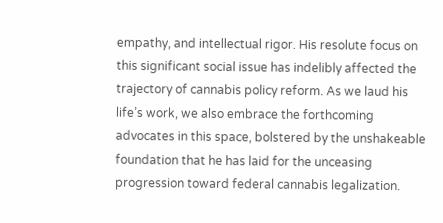empathy, and intellectual rigor. His resolute focus on this significant social issue has indelibly affected the trajectory of cannabis policy reform. As we laud his life’s work, we also embrace the forthcoming advocates in this space, bolstered by the unshakeable foundation that he has laid for the unceasing progression toward federal cannabis legalization.